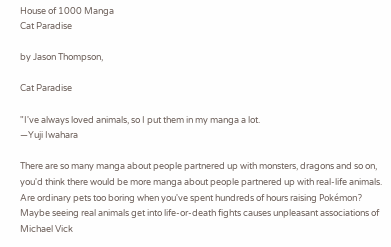House of 1000 Manga
Cat Paradise

by Jason Thompson,

Cat Paradise

"I've always loved animals, so I put them in my manga a lot.
—Yuji Iwahara

There are so many manga about people partnered up with monsters, dragons and so on, you'd think there would be more manga about people partnered up with real-life animals. Are ordinary pets too boring when you've spent hundreds of hours raising Pokémon? Maybe seeing real animals get into life-or-death fights causes unpleasant associations of Michael Vick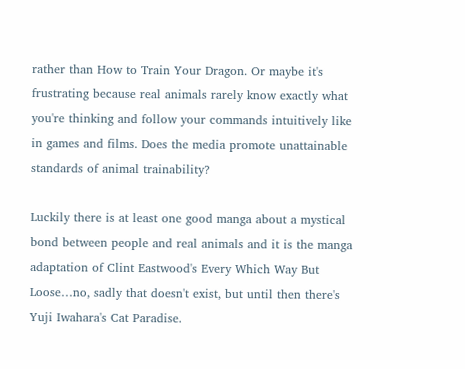rather than How to Train Your Dragon. Or maybe it's frustrating because real animals rarely know exactly what you're thinking and follow your commands intuitively like in games and films. Does the media promote unattainable standards of animal trainability?

Luckily there is at least one good manga about a mystical bond between people and real animals and it is the manga adaptation of Clint Eastwood's Every Which Way But Loose…no, sadly that doesn't exist, but until then there's Yuji Iwahara's Cat Paradise.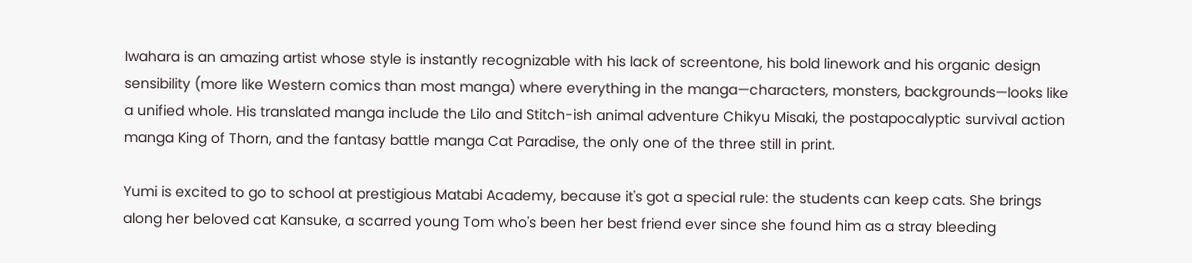Iwahara is an amazing artist whose style is instantly recognizable with his lack of screentone, his bold linework and his organic design sensibility (more like Western comics than most manga) where everything in the manga—characters, monsters, backgrounds—looks like a unified whole. His translated manga include the Lilo and Stitch-ish animal adventure Chikyu Misaki, the postapocalyptic survival action manga King of Thorn, and the fantasy battle manga Cat Paradise, the only one of the three still in print.

Yumi is excited to go to school at prestigious Matabi Academy, because it's got a special rule: the students can keep cats. She brings along her beloved cat Kansuke, a scarred young Tom who's been her best friend ever since she found him as a stray bleeding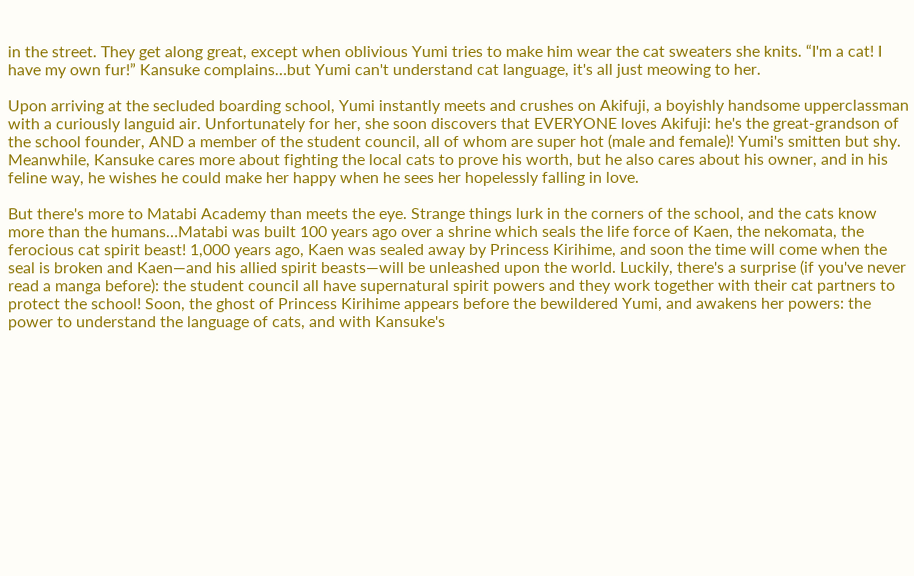in the street. They get along great, except when oblivious Yumi tries to make him wear the cat sweaters she knits. “I'm a cat! I have my own fur!” Kansuke complains…but Yumi can't understand cat language, it's all just meowing to her.

Upon arriving at the secluded boarding school, Yumi instantly meets and crushes on Akifuji, a boyishly handsome upperclassman with a curiously languid air. Unfortunately for her, she soon discovers that EVERYONE loves Akifuji: he's the great-grandson of the school founder, AND a member of the student council, all of whom are super hot (male and female)! Yumi's smitten but shy. Meanwhile, Kansuke cares more about fighting the local cats to prove his worth, but he also cares about his owner, and in his feline way, he wishes he could make her happy when he sees her hopelessly falling in love.

But there's more to Matabi Academy than meets the eye. Strange things lurk in the corners of the school, and the cats know more than the humans…Matabi was built 100 years ago over a shrine which seals the life force of Kaen, the nekomata, the ferocious cat spirit beast! 1,000 years ago, Kaen was sealed away by Princess Kirihime, and soon the time will come when the seal is broken and Kaen—and his allied spirit beasts—will be unleashed upon the world. Luckily, there's a surprise (if you've never read a manga before): the student council all have supernatural spirit powers and they work together with their cat partners to protect the school! Soon, the ghost of Princess Kirihime appears before the bewildered Yumi, and awakens her powers: the power to understand the language of cats, and with Kansuke's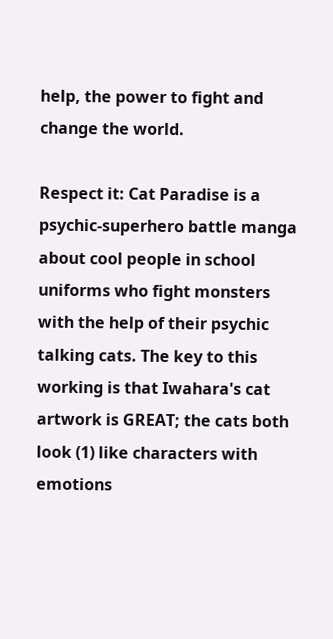help, the power to fight and change the world.

Respect it: Cat Paradise is a psychic-superhero battle manga about cool people in school uniforms who fight monsters with the help of their psychic talking cats. The key to this working is that Iwahara's cat artwork is GREAT; the cats both look (1) like characters with emotions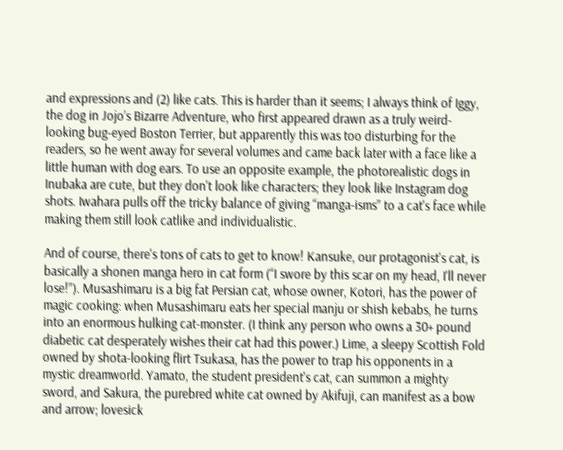and expressions and (2) like cats. This is harder than it seems; I always think of Iggy, the dog in Jojo’s Bizarre Adventure, who first appeared drawn as a truly weird-looking bug-eyed Boston Terrier, but apparently this was too disturbing for the readers, so he went away for several volumes and came back later with a face like a little human with dog ears. To use an opposite example, the photorealistic dogs in Inubaka are cute, but they don't look like characters; they look like Instagram dog shots. Iwahara pulls off the tricky balance of giving “manga-isms” to a cat's face while making them still look catlike and individualistic.

And of course, there's tons of cats to get to know! Kansuke, our protagonist's cat, is basically a shonen manga hero in cat form (“I swore by this scar on my head, I'll never lose!”). Musashimaru is a big fat Persian cat, whose owner, Kotori, has the power of magic cooking: when Musashimaru eats her special manju or shish kebabs, he turns into an enormous hulking cat-monster. (I think any person who owns a 30+ pound diabetic cat desperately wishes their cat had this power.) Lime, a sleepy Scottish Fold owned by shota-looking flirt Tsukasa, has the power to trap his opponents in a mystic dreamworld. Yamato, the student president's cat, can summon a mighty sword, and Sakura, the purebred white cat owned by Akifuji, can manifest as a bow and arrow; lovesick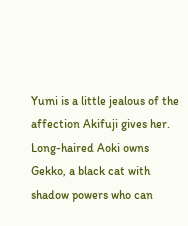Yumi is a little jealous of the affection Akifuji gives her. Long-haired Aoki owns Gekko, a black cat with shadow powers who can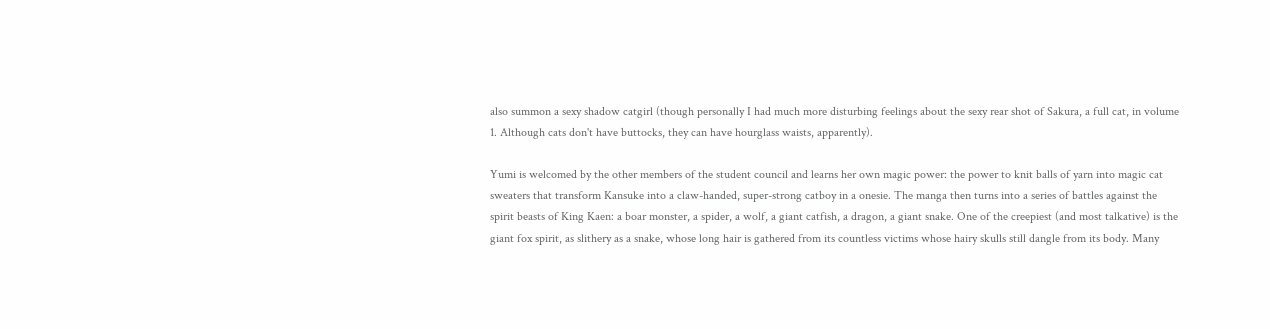also summon a sexy shadow catgirl (though personally I had much more disturbing feelings about the sexy rear shot of Sakura, a full cat, in volume 1. Although cats don't have buttocks, they can have hourglass waists, apparently).

Yumi is welcomed by the other members of the student council and learns her own magic power: the power to knit balls of yarn into magic cat sweaters that transform Kansuke into a claw-handed, super-strong catboy in a onesie. The manga then turns into a series of battles against the spirit beasts of King Kaen: a boar monster, a spider, a wolf, a giant catfish, a dragon, a giant snake. One of the creepiest (and most talkative) is the giant fox spirit, as slithery as a snake, whose long hair is gathered from its countless victims whose hairy skulls still dangle from its body. Many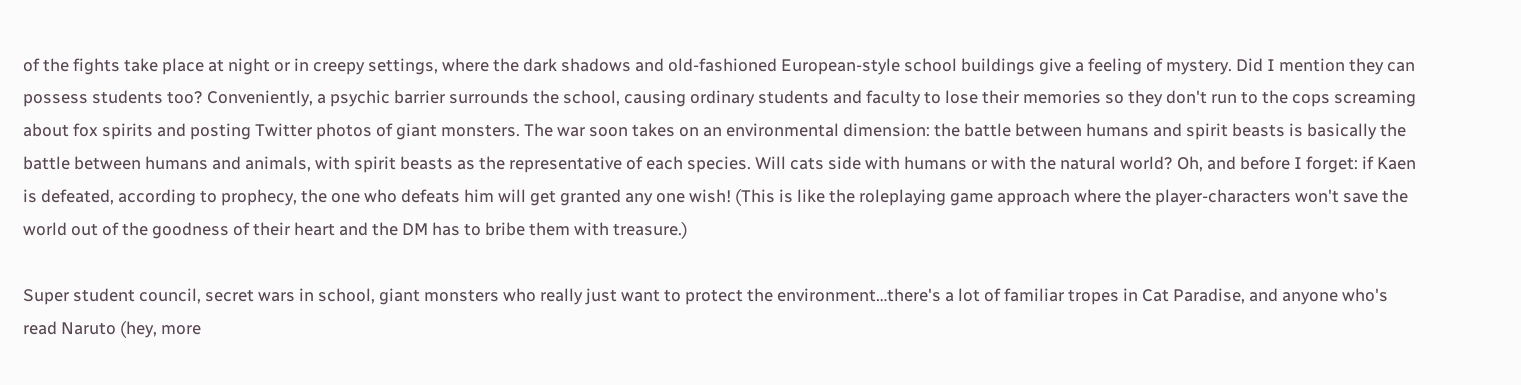of the fights take place at night or in creepy settings, where the dark shadows and old-fashioned European-style school buildings give a feeling of mystery. Did I mention they can possess students too? Conveniently, a psychic barrier surrounds the school, causing ordinary students and faculty to lose their memories so they don't run to the cops screaming about fox spirits and posting Twitter photos of giant monsters. The war soon takes on an environmental dimension: the battle between humans and spirit beasts is basically the battle between humans and animals, with spirit beasts as the representative of each species. Will cats side with humans or with the natural world? Oh, and before I forget: if Kaen is defeated, according to prophecy, the one who defeats him will get granted any one wish! (This is like the roleplaying game approach where the player-characters won't save the world out of the goodness of their heart and the DM has to bribe them with treasure.)

Super student council, secret wars in school, giant monsters who really just want to protect the environment…there's a lot of familiar tropes in Cat Paradise, and anyone who's read Naruto (hey, more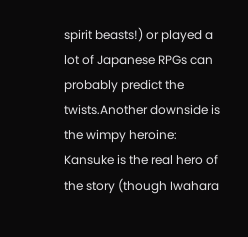spirit beasts!) or played a lot of Japanese RPGs can probably predict the twists.Another downside is the wimpy heroine: Kansuke is the real hero of the story (though Iwahara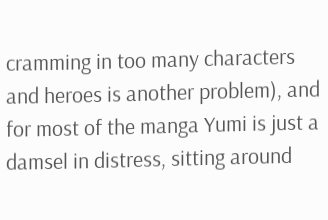cramming in too many characters and heroes is another problem), and for most of the manga Yumi is just a damsel in distress, sitting around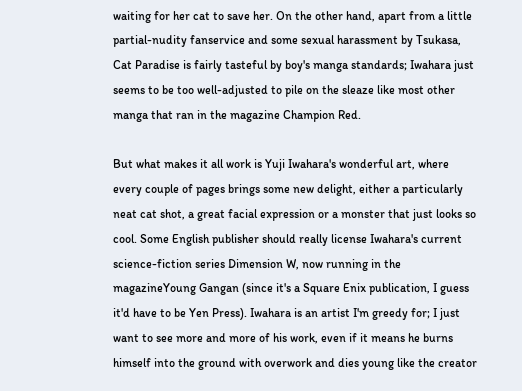waiting for her cat to save her. On the other hand, apart from a little partial-nudity fanservice and some sexual harassment by Tsukasa, Cat Paradise is fairly tasteful by boy's manga standards; Iwahara just seems to be too well-adjusted to pile on the sleaze like most other manga that ran in the magazine Champion Red.

But what makes it all work is Yuji Iwahara's wonderful art, where every couple of pages brings some new delight, either a particularly neat cat shot, a great facial expression or a monster that just looks so cool. Some English publisher should really license Iwahara's current science-fiction series Dimension W, now running in the magazineYoung Gangan (since it's a Square Enix publication, I guess it'd have to be Yen Press). Iwahara is an artist I'm greedy for; I just want to see more and more of his work, even if it means he burns himself into the ground with overwork and dies young like the creator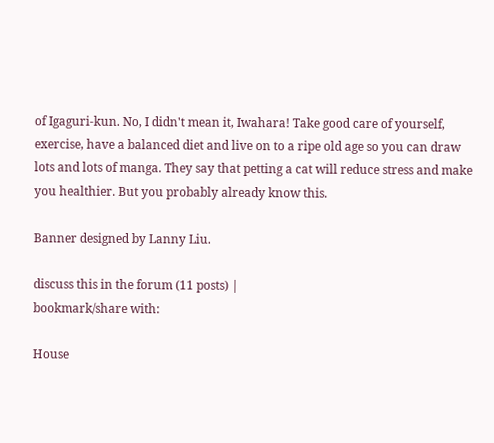of Igaguri-kun. No, I didn't mean it, Iwahara! Take good care of yourself, exercise, have a balanced diet and live on to a ripe old age so you can draw lots and lots of manga. They say that petting a cat will reduce stress and make you healthier. But you probably already know this.

Banner designed by Lanny Liu.

discuss this in the forum (11 posts) |
bookmark/share with:

House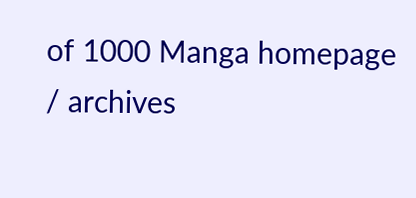of 1000 Manga homepage / archives